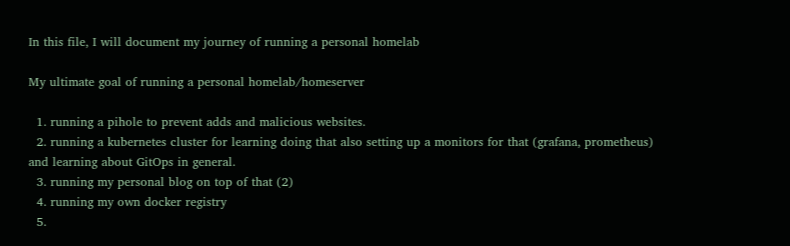In this file, I will document my journey of running a personal homelab

My ultimate goal of running a personal homelab/homeserver

  1. running a pihole to prevent adds and malicious websites.
  2. running a kubernetes cluster for learning doing that also setting up a monitors for that (grafana, prometheus) and learning about GitOps in general.
  3. running my personal blog on top of that (2)
  4. running my own docker registry
  5.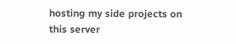hosting my side projects on this server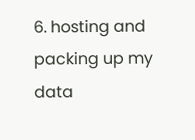6. hosting and packing up my data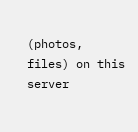(photos, files) on this server